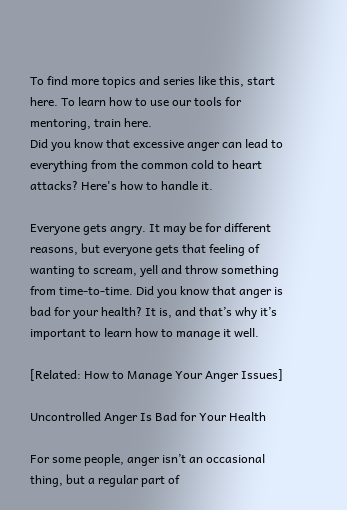To find more topics and series like this, start here. To learn how to use our tools for mentoring, train here.
Did you know that excessive anger can lead to everything from the common cold to heart attacks? Here's how to handle it.

Everyone gets angry. It may be for different reasons, but everyone gets that feeling of wanting to scream, yell and throw something from time-to-time. Did you know that anger is bad for your health? It is, and that’s why it’s important to learn how to manage it well.

[Related: How to Manage Your Anger Issues]

Uncontrolled Anger Is Bad for Your Health

For some people, anger isn’t an occasional thing, but a regular part of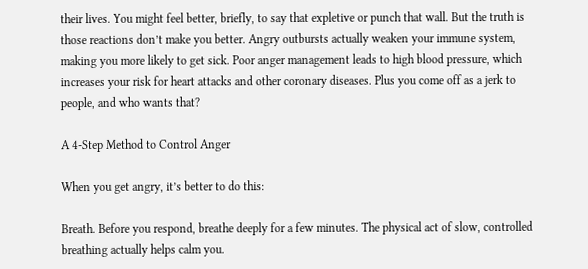their lives. You might feel better, briefly, to say that expletive or punch that wall. But the truth is those reactions don’t make you better. Angry outbursts actually weaken your immune system, making you more likely to get sick. Poor anger management leads to high blood pressure, which increases your risk for heart attacks and other coronary diseases. Plus you come off as a jerk to people, and who wants that?

A 4-Step Method to Control Anger

When you get angry, it’s better to do this:

Breath. Before you respond, breathe deeply for a few minutes. The physical act of slow, controlled breathing actually helps calm you.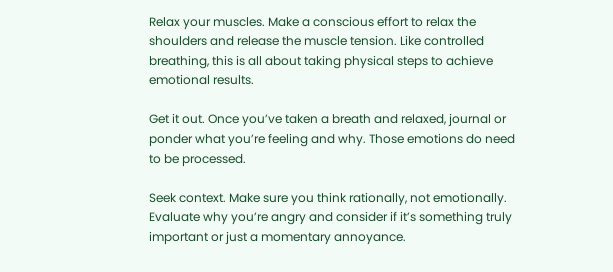Relax your muscles. Make a conscious effort to relax the shoulders and release the muscle tension. Like controlled breathing, this is all about taking physical steps to achieve emotional results.

Get it out. Once you’ve taken a breath and relaxed, journal or ponder what you’re feeling and why. Those emotions do need to be processed.

Seek context. Make sure you think rationally, not emotionally. Evaluate why you’re angry and consider if it’s something truly important or just a momentary annoyance.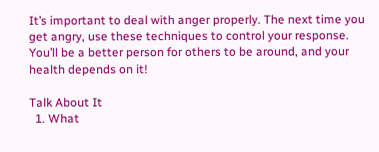It’s important to deal with anger properly. The next time you get angry, use these techniques to control your response. You’ll be a better person for others to be around, and your health depends on it!

Talk About It
  1. What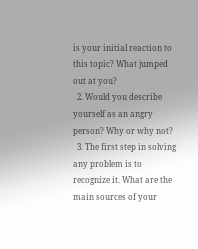is your initial reaction to this topic? What jumped out at you?
  2. Would you describe yourself as an angry person? Why or why not?
  3. The first step in solving any problem is to recognize it. What are the main sources of your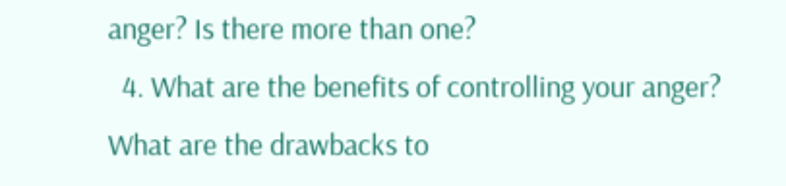anger? Is there more than one?
  4. What are the benefits of controlling your anger? What are the drawbacks to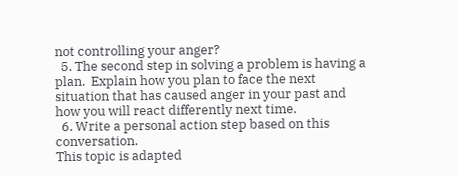not controlling your anger?
  5. The second step in solving a problem is having a plan.  Explain how you plan to face the next situation that has caused anger in your past and how you will react differently next time.
  6. Write a personal action step based on this conversation.
This topic is adapted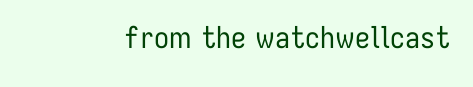from the watchwellcast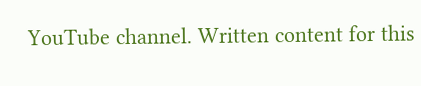YouTube channel. Written content for this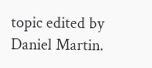topic edited by Daniel Martin.